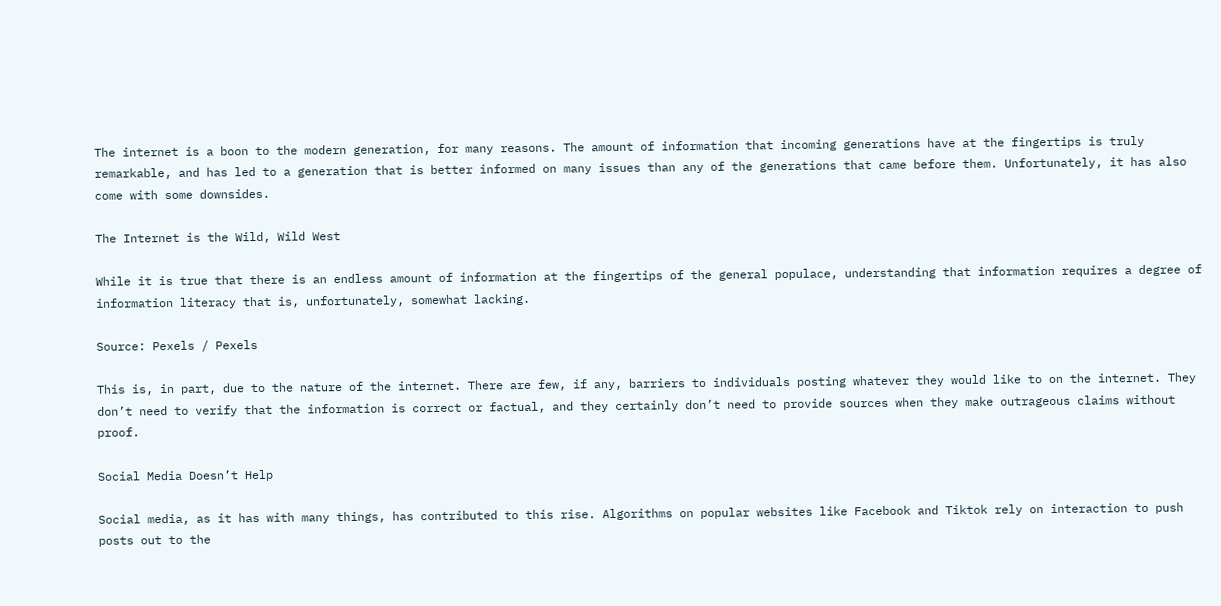The internet is a boon to the modern generation, for many reasons. The amount of information that incoming generations have at the fingertips is truly remarkable, and has led to a generation that is better informed on many issues than any of the generations that came before them. Unfortunately, it has also come with some downsides.

The Internet is the Wild, Wild West

While it is true that there is an endless amount of information at the fingertips of the general populace, understanding that information requires a degree of information literacy that is, unfortunately, somewhat lacking.

Source: Pexels / Pexels

This is, in part, due to the nature of the internet. There are few, if any, barriers to individuals posting whatever they would like to on the internet. They don’t need to verify that the information is correct or factual, and they certainly don’t need to provide sources when they make outrageous claims without proof.

Social Media Doesn’t Help

Social media, as it has with many things, has contributed to this rise. Algorithms on popular websites like Facebook and Tiktok rely on interaction to push posts out to the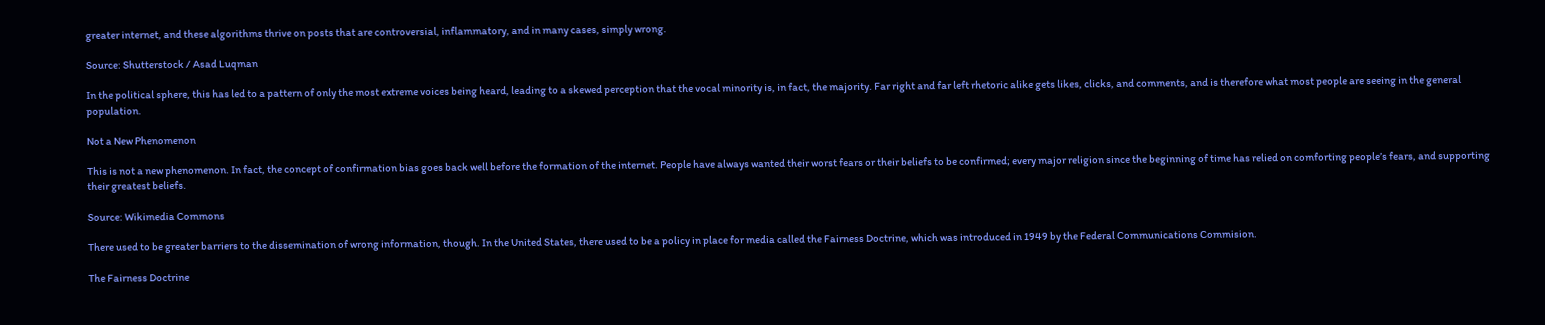greater internet, and these algorithms thrive on posts that are controversial, inflammatory, and in many cases, simply wrong.

Source: Shutterstock / Asad Luqman

In the political sphere, this has led to a pattern of only the most extreme voices being heard, leading to a skewed perception that the vocal minority is, in fact, the majority. Far right and far left rhetoric alike gets likes, clicks, and comments, and is therefore what most people are seeing in the general population.

Not a New Phenomenon

This is not a new phenomenon. In fact, the concept of confirmation bias goes back well before the formation of the internet. People have always wanted their worst fears or their beliefs to be confirmed; every major religion since the beginning of time has relied on comforting people’s fears, and supporting their greatest beliefs.

Source: Wikimedia Commons

There used to be greater barriers to the dissemination of wrong information, though. In the United States, there used to be a policy in place for media called the Fairness Doctrine, which was introduced in 1949 by the Federal Communications Commision.

The Fairness Doctrine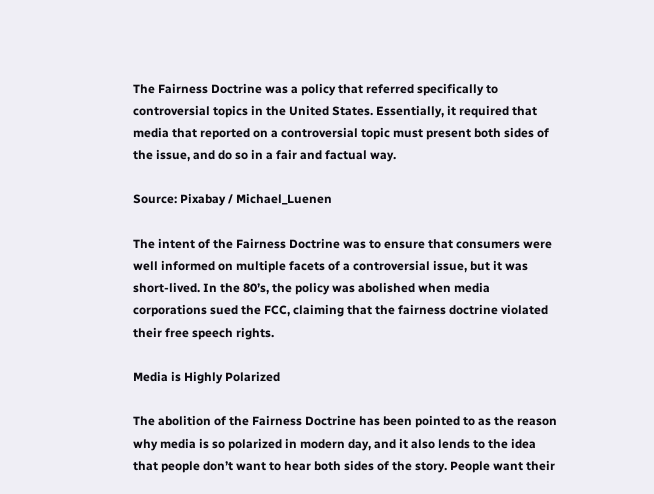The Fairness Doctrine was a policy that referred specifically to controversial topics in the United States. Essentially, it required that media that reported on a controversial topic must present both sides of the issue, and do so in a fair and factual way.

Source: Pixabay / Michael_Luenen

The intent of the Fairness Doctrine was to ensure that consumers were well informed on multiple facets of a controversial issue, but it was short-lived. In the 80’s, the policy was abolished when media corporations sued the FCC, claiming that the fairness doctrine violated their free speech rights.

Media is Highly Polarized

The abolition of the Fairness Doctrine has been pointed to as the reason why media is so polarized in modern day, and it also lends to the idea that people don’t want to hear both sides of the story. People want their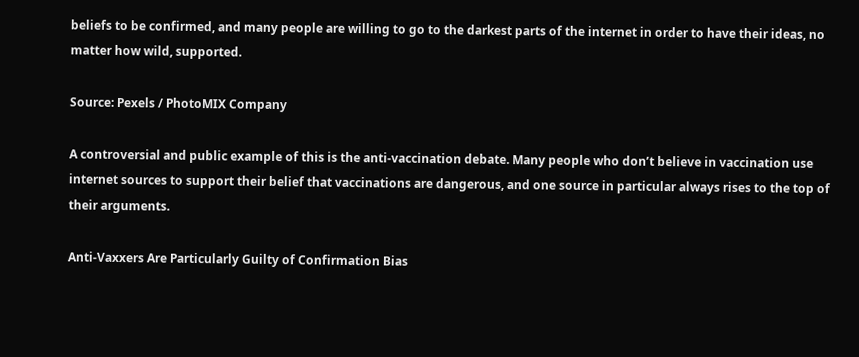beliefs to be confirmed, and many people are willing to go to the darkest parts of the internet in order to have their ideas, no matter how wild, supported.

Source: Pexels / PhotoMIX Company

A controversial and public example of this is the anti-vaccination debate. Many people who don’t believe in vaccination use internet sources to support their belief that vaccinations are dangerous, and one source in particular always rises to the top of their arguments.

Anti-Vaxxers Are Particularly Guilty of Confirmation Bias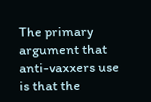The primary argument that anti-vaxxers use is that the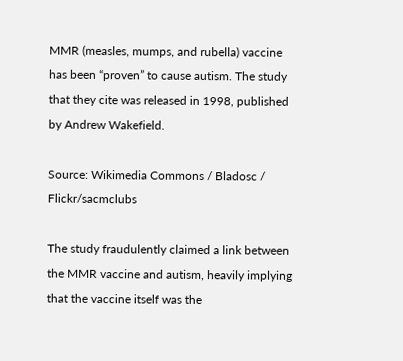MMR (measles, mumps, and rubella) vaccine has been “proven” to cause autism. The study that they cite was released in 1998, published by Andrew Wakefield.

Source: Wikimedia Commons / Bladosc / Flickr/sacmclubs

The study fraudulently claimed a link between the MMR vaccine and autism, heavily implying that the vaccine itself was the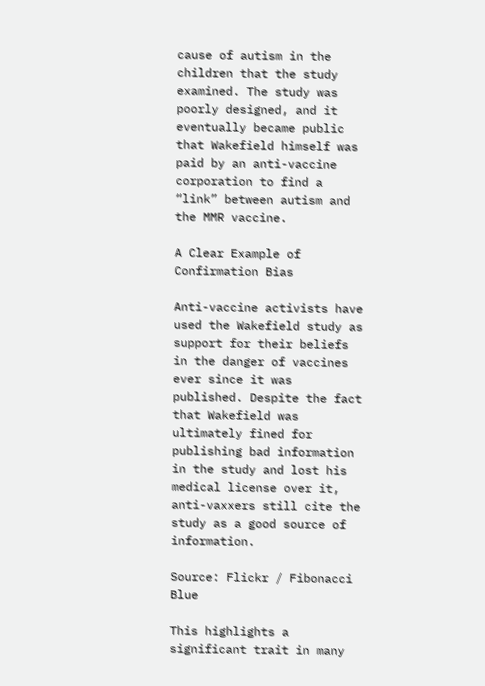cause of autism in the children that the study examined. The study was poorly designed, and it eventually became public that Wakefield himself was paid by an anti-vaccine corporation to find a “link” between autism and the MMR vaccine.

A Clear Example of Confirmation Bias

Anti-vaccine activists have used the Wakefield study as support for their beliefs in the danger of vaccines ever since it was published. Despite the fact that Wakefield was ultimately fined for publishing bad information in the study and lost his medical license over it, anti-vaxxers still cite the study as a good source of information.

Source: Flickr / Fibonacci Blue

This highlights a significant trait in many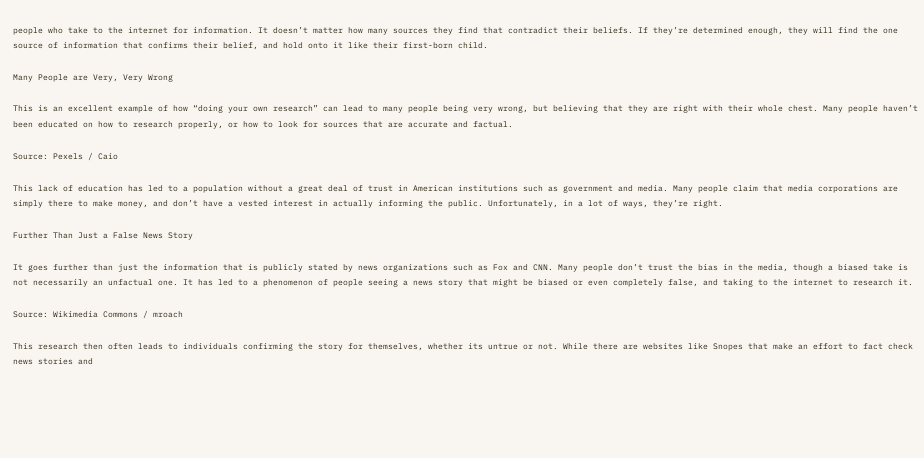people who take to the internet for information. It doesn’t matter how many sources they find that contradict their beliefs. If they’re determined enough, they will find the one source of information that confirms their belief, and hold onto it like their first-born child.

Many People are Very, Very Wrong

This is an excellent example of how “doing your own research” can lead to many people being very wrong, but believing that they are right with their whole chest. Many people haven’t been educated on how to research properly, or how to look for sources that are accurate and factual.

Source: Pexels / Caio

This lack of education has led to a population without a great deal of trust in American institutions such as government and media. Many people claim that media corporations are simply there to make money, and don’t have a vested interest in actually informing the public. Unfortunately, in a lot of ways, they’re right.

Further Than Just a False News Story

It goes further than just the information that is publicly stated by news organizations such as Fox and CNN. Many people don’t trust the bias in the media, though a biased take is not necessarily an unfactual one. It has led to a phenomenon of people seeing a news story that might be biased or even completely false, and taking to the internet to research it.

Source: Wikimedia Commons / mroach

This research then often leads to individuals confirming the story for themselves, whether its untrue or not. While there are websites like Snopes that make an effort to fact check news stories and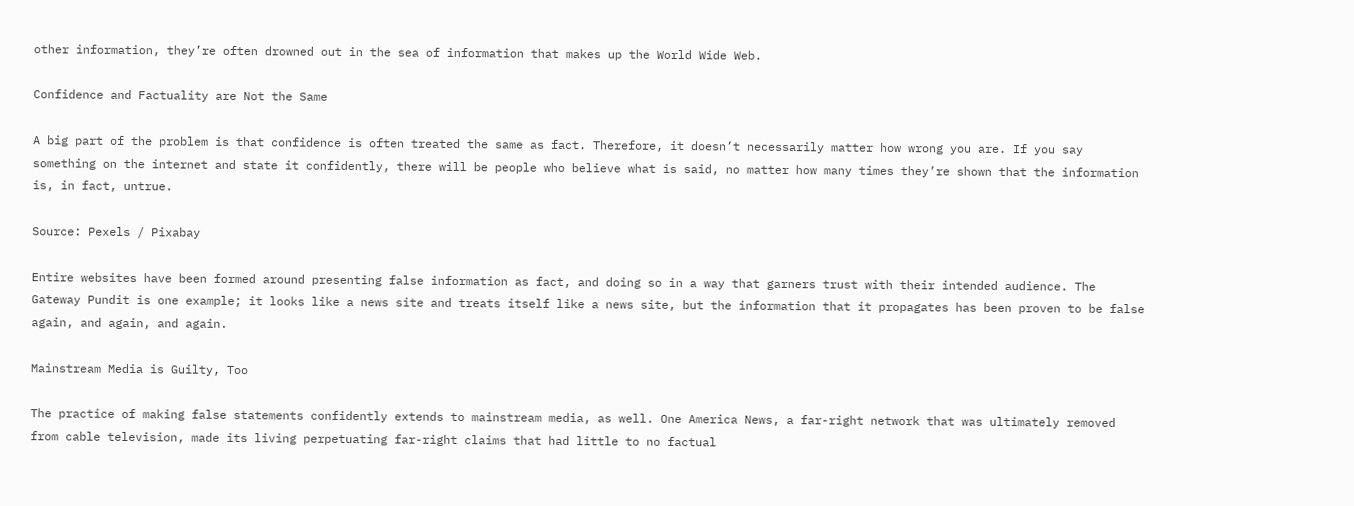other information, they’re often drowned out in the sea of information that makes up the World Wide Web.

Confidence and Factuality are Not the Same

A big part of the problem is that confidence is often treated the same as fact. Therefore, it doesn’t necessarily matter how wrong you are. If you say something on the internet and state it confidently, there will be people who believe what is said, no matter how many times they’re shown that the information is, in fact, untrue.

Source: Pexels / Pixabay

Entire websites have been formed around presenting false information as fact, and doing so in a way that garners trust with their intended audience. The Gateway Pundit is one example; it looks like a news site and treats itself like a news site, but the information that it propagates has been proven to be false again, and again, and again.

Mainstream Media is Guilty, Too

The practice of making false statements confidently extends to mainstream media, as well. One America News, a far-right network that was ultimately removed from cable television, made its living perpetuating far-right claims that had little to no factual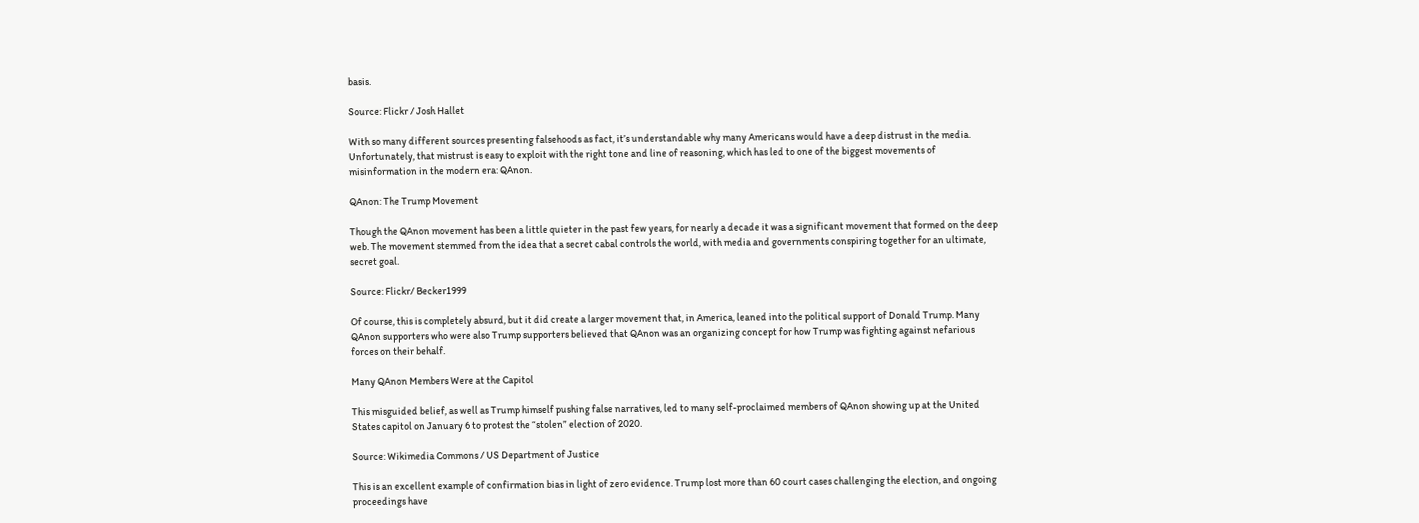basis.

Source: Flickr / Josh Hallet

With so many different sources presenting falsehoods as fact, it’s understandable why many Americans would have a deep distrust in the media. Unfortunately, that mistrust is easy to exploit with the right tone and line of reasoning, which has led to one of the biggest movements of misinformation in the modern era: QAnon.

QAnon: The Trump Movement

Though the QAnon movement has been a little quieter in the past few years, for nearly a decade it was a significant movement that formed on the deep web. The movement stemmed from the idea that a secret cabal controls the world, with media and governments conspiring together for an ultimate, secret goal.

Source: Flickr/ Becker1999

Of course, this is completely absurd, but it did create a larger movement that, in America, leaned into the political support of Donald Trump. Many QAnon supporters who were also Trump supporters believed that QAnon was an organizing concept for how Trump was fighting against nefarious forces on their behalf.

Many QAnon Members Were at the Capitol

This misguided belief, as well as Trump himself pushing false narratives, led to many self-proclaimed members of QAnon showing up at the United States capitol on January 6 to protest the “stolen” election of 2020.

Source: Wikimedia Commons / US Department of Justice

This is an excellent example of confirmation bias in light of zero evidence. Trump lost more than 60 court cases challenging the election, and ongoing proceedings have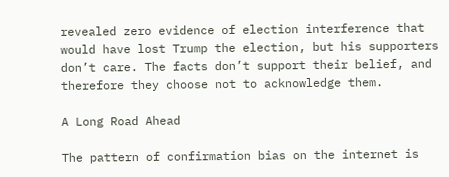revealed zero evidence of election interference that would have lost Trump the election, but his supporters don’t care. The facts don’t support their belief, and therefore they choose not to acknowledge them.

A Long Road Ahead

The pattern of confirmation bias on the internet is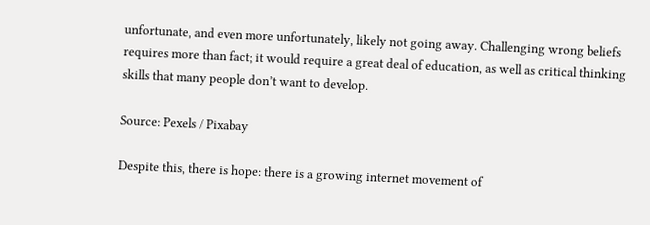unfortunate, and even more unfortunately, likely not going away. Challenging wrong beliefs requires more than fact; it would require a great deal of education, as well as critical thinking skills that many people don’t want to develop.

Source: Pexels / Pixabay

Despite this, there is hope: there is a growing internet movement of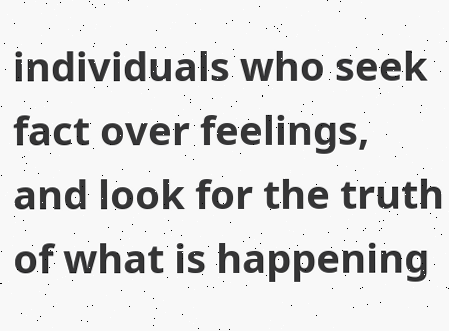individuals who seek fact over feelings, and look for the truth of what is happening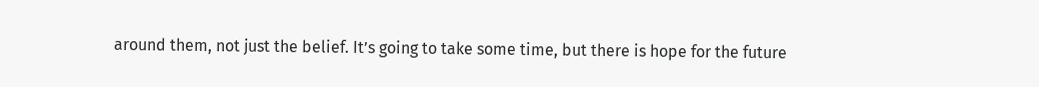around them, not just the belief. It’s going to take some time, but there is hope for the future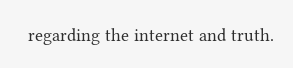regarding the internet and truth.